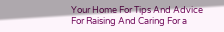Your Home For Tips And Advice
For Raising And Caring For a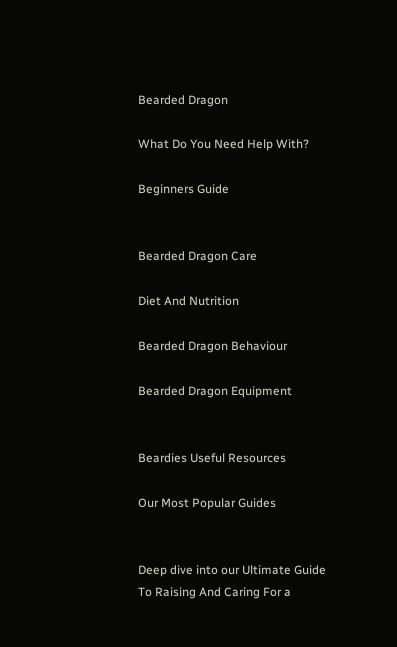Bearded Dragon

What Do You Need Help With?

Beginners Guide


Bearded Dragon Care

Diet And Nutrition

Bearded Dragon Behaviour

Bearded Dragon Equipment


Beardies Useful Resources

Our Most Popular Guides


Deep dive into our Ultimate Guide To Raising And Caring For a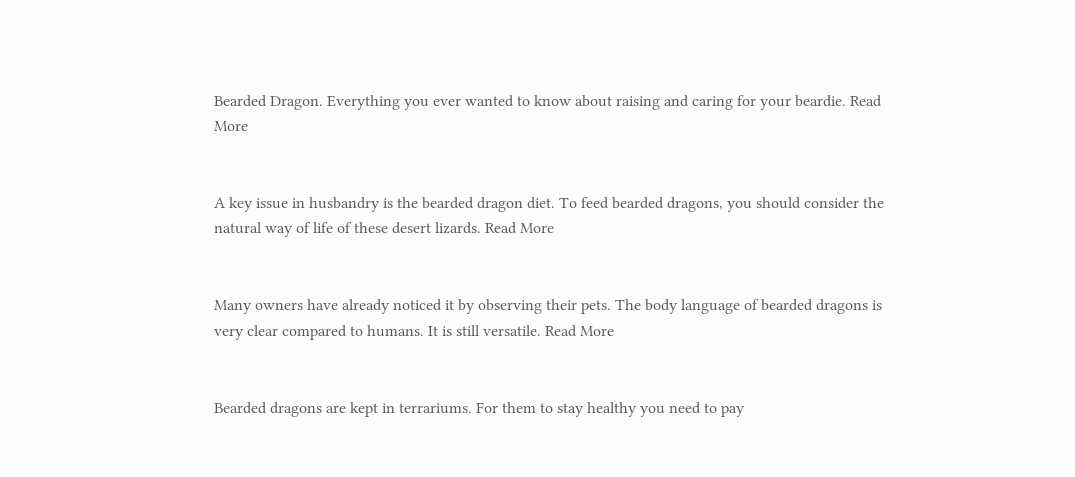Bearded Dragon. Everything you ever wanted to know about raising and caring for your beardie. Read More


A key issue in husbandry is the bearded dragon diet. To feed bearded dragons, you should consider the natural way of life of these desert lizards. Read More


Many owners have already noticed it by observing their pets. The body language of bearded dragons is very clear compared to humans. It is still versatile. Read More


Bearded dragons are kept in terrariums. For them to stay healthy you need to pay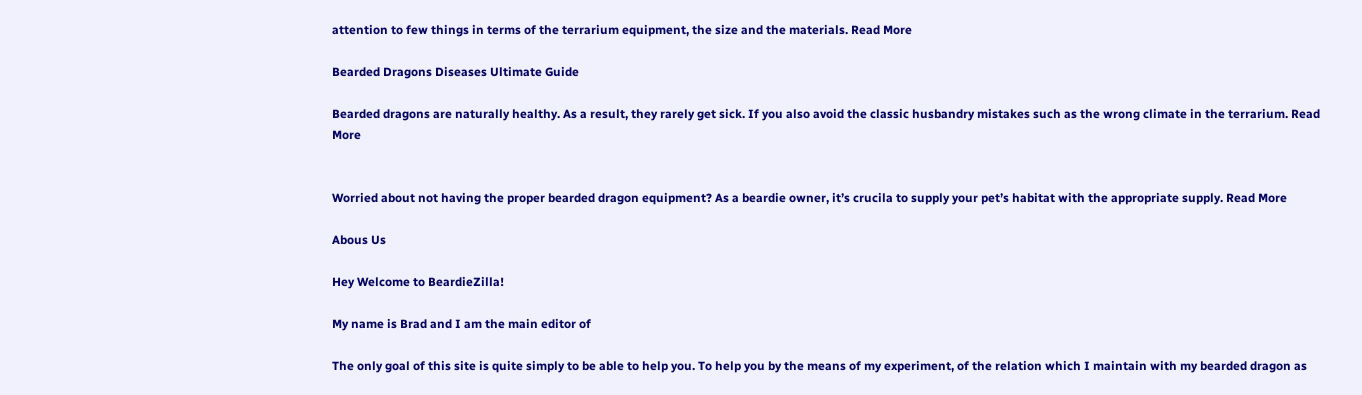attention to few things in terms of the terrarium equipment, the size and the materials. Read More

Bearded Dragons Diseases Ultimate Guide

Bearded dragons are naturally healthy. As a result, they rarely get sick. If you also avoid the classic husbandry mistakes such as the wrong climate in the terrarium. Read More


Worried about not having the proper bearded dragon equipment? As a beardie owner, it’s crucila to supply your pet’s habitat with the appropriate supply. Read More

Abous Us

Hey Welcome to BeardieZilla!

My name is Brad and I am the main editor of

The only goal of this site is quite simply to be able to help you. To help you by the means of my experiment, of the relation which I maintain with my bearded dragon as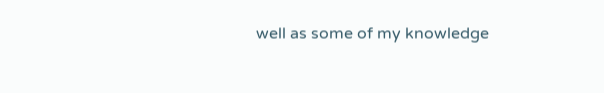well as some of my knowledge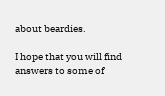about beardies.

I hope that you will find answers to some of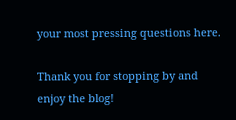your most pressing questions here.

Thank you for stopping by and enjoy the blog!